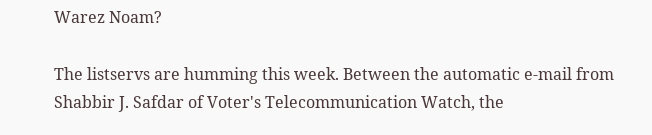Warez Noam?

The listservs are humming this week. Between the automatic e-mail from Shabbir J. Safdar of Voter's Telecommunication Watch, the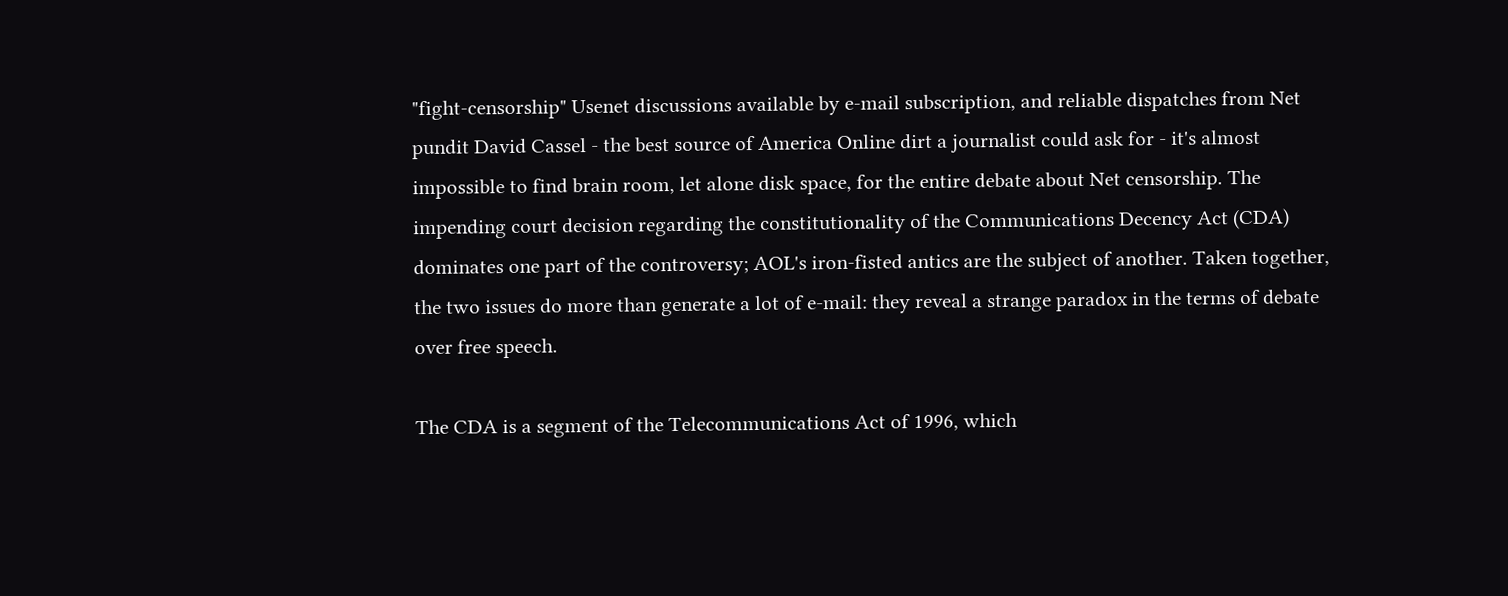"fight-censorship" Usenet discussions available by e-mail subscription, and reliable dispatches from Net pundit David Cassel - the best source of America Online dirt a journalist could ask for - it's almost impossible to find brain room, let alone disk space, for the entire debate about Net censorship. The impending court decision regarding the constitutionality of the Communications Decency Act (CDA) dominates one part of the controversy; AOL's iron-fisted antics are the subject of another. Taken together, the two issues do more than generate a lot of e-mail: they reveal a strange paradox in the terms of debate over free speech.

The CDA is a segment of the Telecommunications Act of 1996, which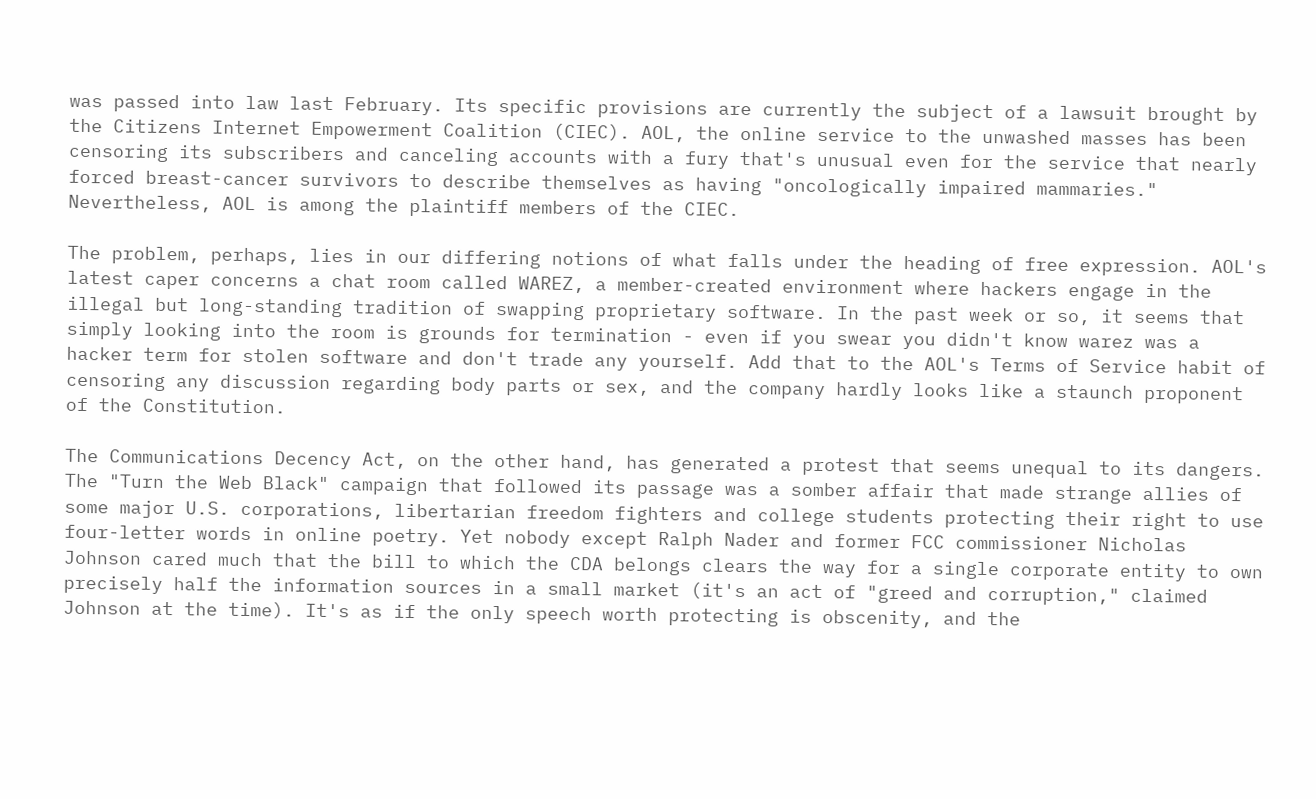was passed into law last February. Its specific provisions are currently the subject of a lawsuit brought by the Citizens Internet Empowerment Coalition (CIEC). AOL, the online service to the unwashed masses has been censoring its subscribers and canceling accounts with a fury that's unusual even for the service that nearly forced breast-cancer survivors to describe themselves as having "oncologically impaired mammaries." Nevertheless, AOL is among the plaintiff members of the CIEC.

The problem, perhaps, lies in our differing notions of what falls under the heading of free expression. AOL's latest caper concerns a chat room called WAREZ, a member-created environment where hackers engage in the illegal but long-standing tradition of swapping proprietary software. In the past week or so, it seems that simply looking into the room is grounds for termination - even if you swear you didn't know warez was a hacker term for stolen software and don't trade any yourself. Add that to the AOL's Terms of Service habit of censoring any discussion regarding body parts or sex, and the company hardly looks like a staunch proponent of the Constitution.

The Communications Decency Act, on the other hand, has generated a protest that seems unequal to its dangers. The "Turn the Web Black" campaign that followed its passage was a somber affair that made strange allies of some major U.S. corporations, libertarian freedom fighters and college students protecting their right to use four-letter words in online poetry. Yet nobody except Ralph Nader and former FCC commissioner Nicholas Johnson cared much that the bill to which the CDA belongs clears the way for a single corporate entity to own precisely half the information sources in a small market (it's an act of "greed and corruption," claimed Johnson at the time). It's as if the only speech worth protecting is obscenity, and the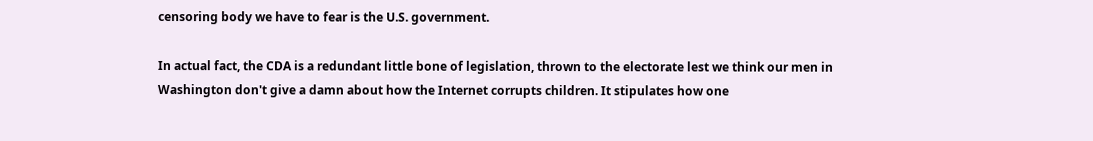censoring body we have to fear is the U.S. government.

In actual fact, the CDA is a redundant little bone of legislation, thrown to the electorate lest we think our men in Washington don't give a damn about how the Internet corrupts children. It stipulates how one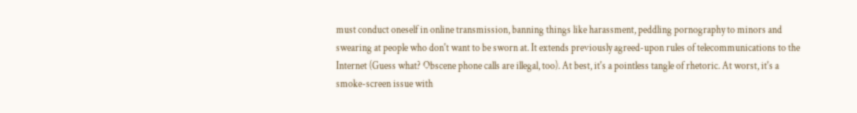must conduct oneself in online transmission, banning things like harassment, peddling pornography to minors and swearing at people who don't want to be sworn at. It extends previously agreed-upon rules of telecommunications to the Internet (Guess what? Obscene phone calls are illegal, too). At best, it's a pointless tangle of rhetoric. At worst, it's a smoke-screen issue with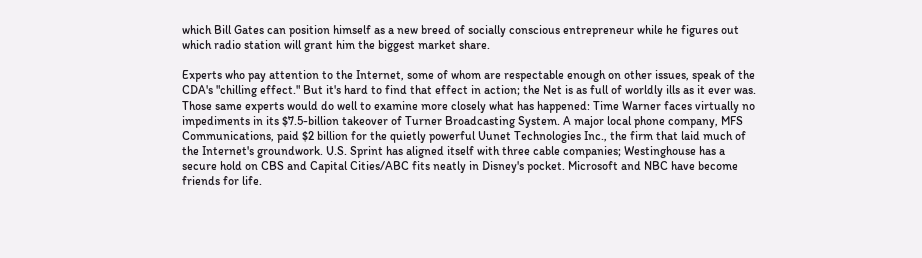which Bill Gates can position himself as a new breed of socially conscious entrepreneur while he figures out which radio station will grant him the biggest market share.

Experts who pay attention to the Internet, some of whom are respectable enough on other issues, speak of the CDA's "chilling effect." But it's hard to find that effect in action; the Net is as full of worldly ills as it ever was. Those same experts would do well to examine more closely what has happened: Time Warner faces virtually no impediments in its $7.5-billion takeover of Turner Broadcasting System. A major local phone company, MFS Communications, paid $2 billion for the quietly powerful Uunet Technologies Inc., the firm that laid much of the Internet's groundwork. U.S. Sprint has aligned itself with three cable companies; Westinghouse has a secure hold on CBS and Capital Cities/ABC fits neatly in Disney's pocket. Microsoft and NBC have become friends for life.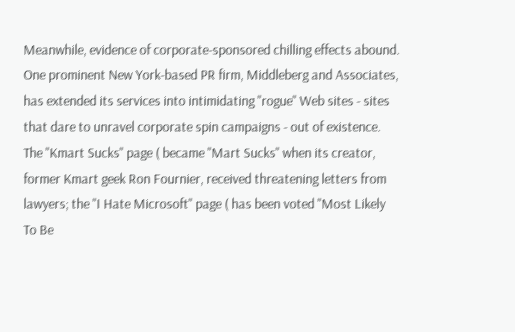Meanwhile, evidence of corporate-sponsored chilling effects abound. One prominent New York-based PR firm, Middleberg and Associates, has extended its services into intimidating "rogue" Web sites - sites that dare to unravel corporate spin campaigns - out of existence. The "Kmart Sucks" page ( became "Mart Sucks" when its creator, former Kmart geek Ron Fournier, received threatening letters from lawyers; the "I Hate Microsoft" page ( has been voted "Most Likely To Be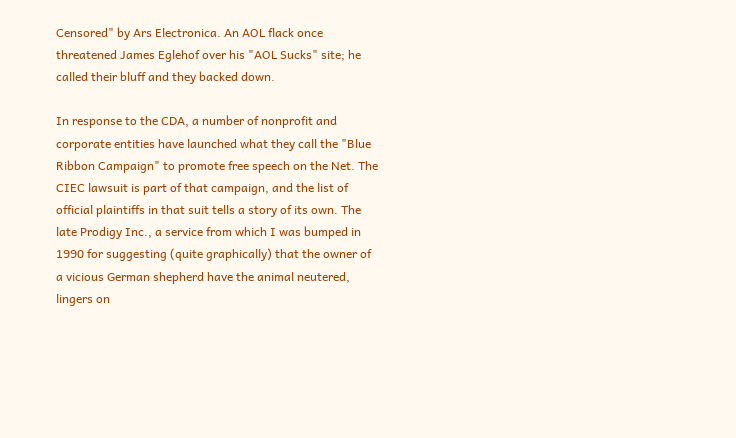Censored" by Ars Electronica. An AOL flack once threatened James Eglehof over his "AOL Sucks" site; he called their bluff and they backed down.

In response to the CDA, a number of nonprofit and corporate entities have launched what they call the "Blue Ribbon Campaign" to promote free speech on the Net. The CIEC lawsuit is part of that campaign, and the list of official plaintiffs in that suit tells a story of its own. The late Prodigy Inc., a service from which I was bumped in 1990 for suggesting (quite graphically) that the owner of a vicious German shepherd have the animal neutered, lingers on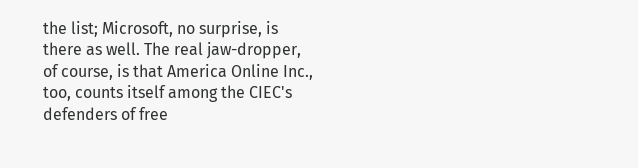the list; Microsoft, no surprise, is there as well. The real jaw-dropper, of course, is that America Online Inc., too, counts itself among the CIEC's defenders of free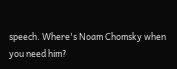speech. Where's Noam Chomsky when you need him?